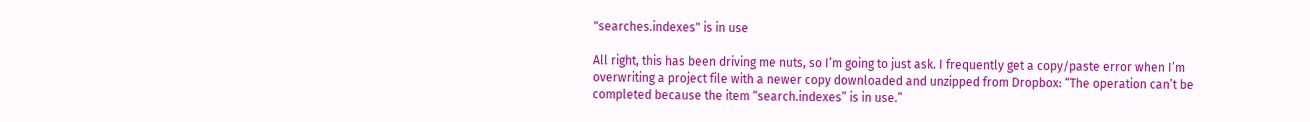"searches.indexes" is in use

All right, this has been driving me nuts, so I’m going to just ask. I frequently get a copy/paste error when I’m overwriting a project file with a newer copy downloaded and unzipped from Dropbox: “The operation can’t be completed because the item “search.indexes” is in use.”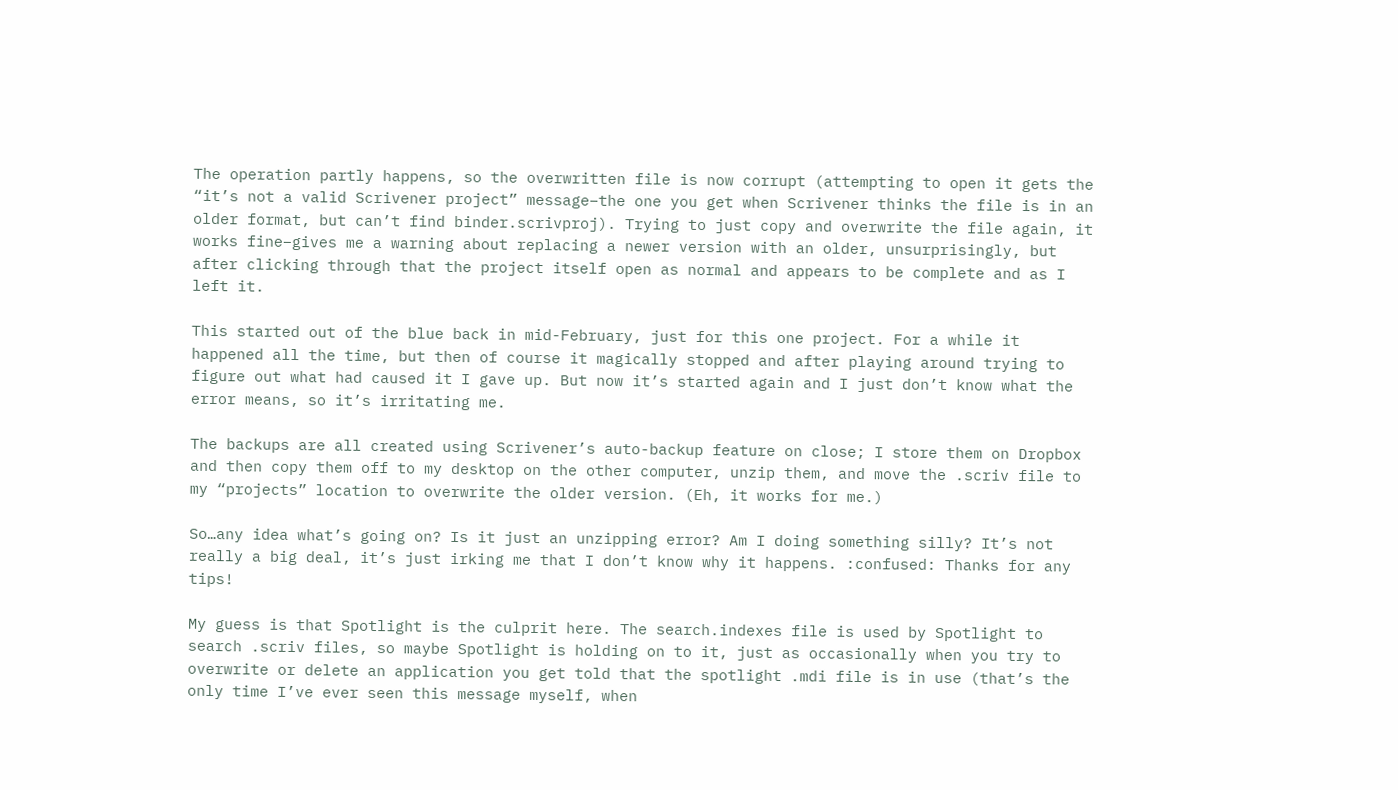The operation partly happens, so the overwritten file is now corrupt (attempting to open it gets the “it’s not a valid Scrivener project” message–the one you get when Scrivener thinks the file is in an older format, but can’t find binder.scrivproj). Trying to just copy and overwrite the file again, it works fine–gives me a warning about replacing a newer version with an older, unsurprisingly, but after clicking through that the project itself open as normal and appears to be complete and as I left it.

This started out of the blue back in mid-February, just for this one project. For a while it happened all the time, but then of course it magically stopped and after playing around trying to figure out what had caused it I gave up. But now it’s started again and I just don’t know what the error means, so it’s irritating me.

The backups are all created using Scrivener’s auto-backup feature on close; I store them on Dropbox and then copy them off to my desktop on the other computer, unzip them, and move the .scriv file to my “projects” location to overwrite the older version. (Eh, it works for me.)

So…any idea what’s going on? Is it just an unzipping error? Am I doing something silly? It’s not really a big deal, it’s just irking me that I don’t know why it happens. :confused: Thanks for any tips!

My guess is that Spotlight is the culprit here. The search.indexes file is used by Spotlight to search .scriv files, so maybe Spotlight is holding on to it, just as occasionally when you try to overwrite or delete an application you get told that the spotlight .mdi file is in use (that’s the only time I’ve ever seen this message myself, when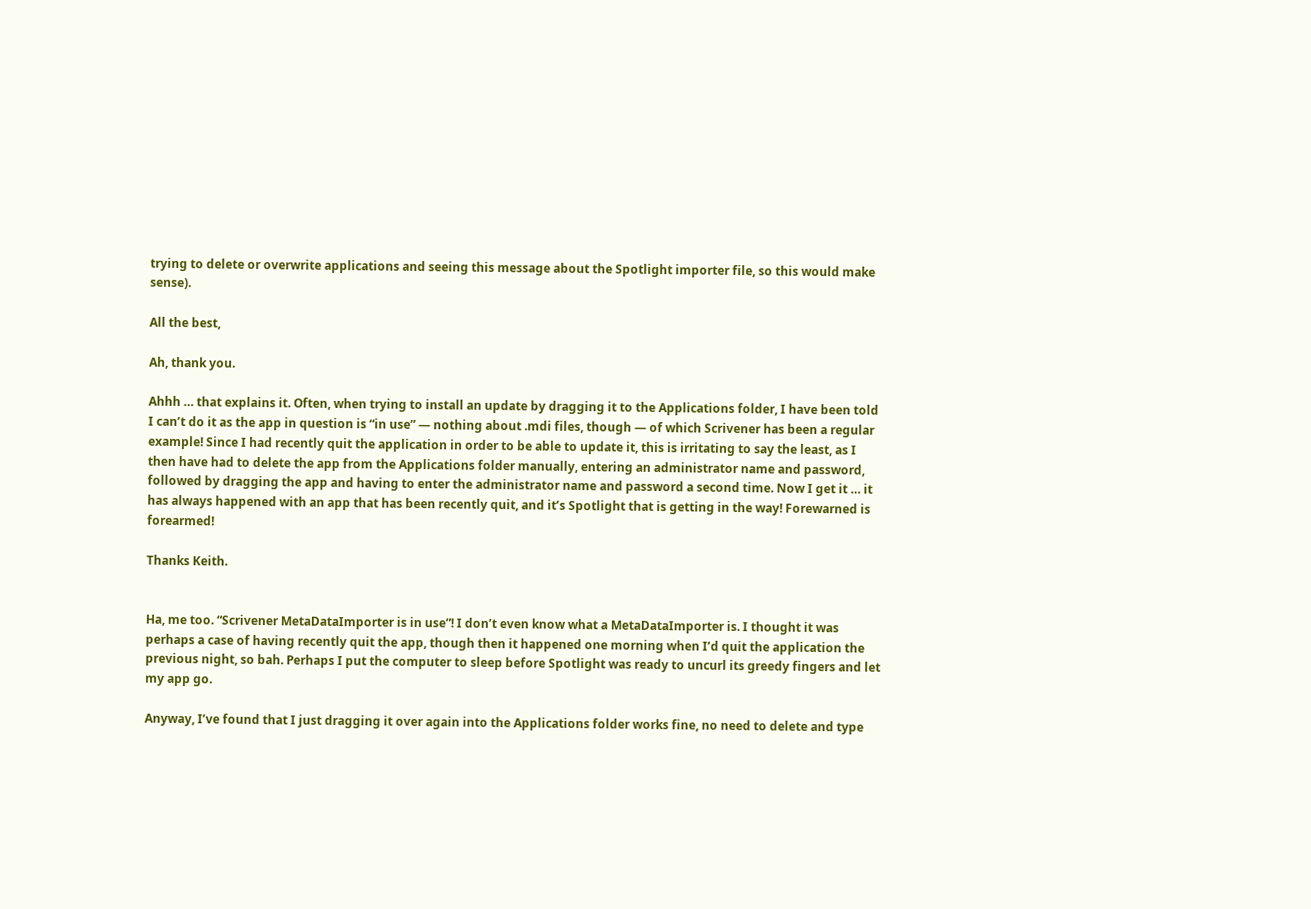trying to delete or overwrite applications and seeing this message about the Spotlight importer file, so this would make sense).

All the best,

Ah, thank you.

Ahhh … that explains it. Often, when trying to install an update by dragging it to the Applications folder, I have been told I can’t do it as the app in question is “in use” — nothing about .mdi files, though — of which Scrivener has been a regular example! Since I had recently quit the application in order to be able to update it, this is irritating to say the least, as I then have had to delete the app from the Applications folder manually, entering an administrator name and password, followed by dragging the app and having to enter the administrator name and password a second time. Now I get it … it has always happened with an app that has been recently quit, and it’s Spotlight that is getting in the way! Forewarned is forearmed!

Thanks Keith.


Ha, me too. “Scrivener MetaDataImporter is in use”! I don’t even know what a MetaDataImporter is. I thought it was perhaps a case of having recently quit the app, though then it happened one morning when I’d quit the application the previous night, so bah. Perhaps I put the computer to sleep before Spotlight was ready to uncurl its greedy fingers and let my app go.

Anyway, I’ve found that I just dragging it over again into the Applications folder works fine, no need to delete and type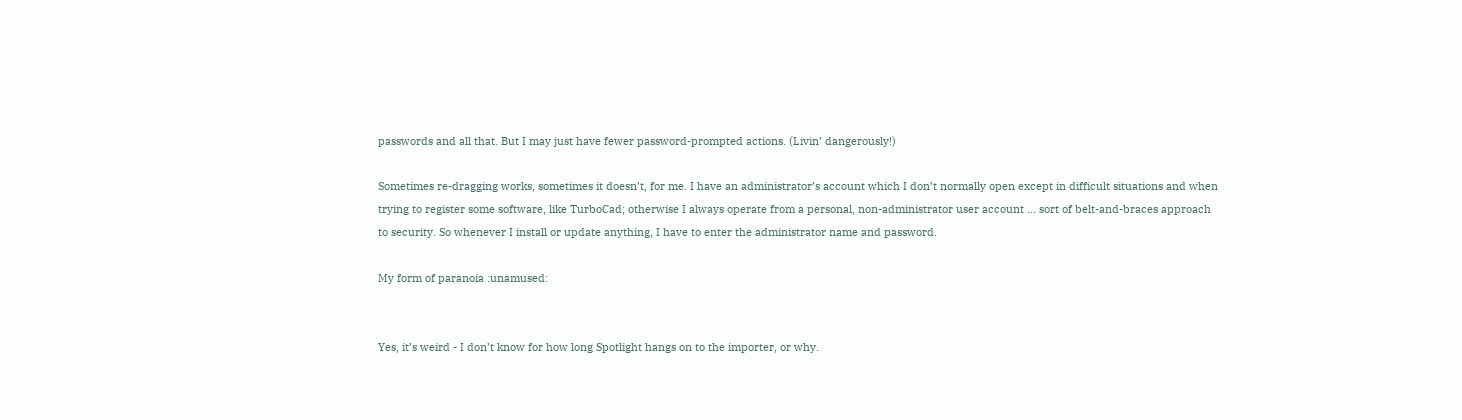passwords and all that. But I may just have fewer password-prompted actions. (Livin’ dangerously!)

Sometimes re-dragging works, sometimes it doesn’t, for me. I have an administrator’s account which I don’t normally open except in difficult situations and when trying to register some software, like TurboCad; otherwise I always operate from a personal, non-administrator user account … sort of belt-and-braces approach to security. So whenever I install or update anything, I have to enter the administrator name and password.

My form of paranoia :unamused:


Yes, it’s weird - I don’t know for how long Spotlight hangs on to the importer, or why.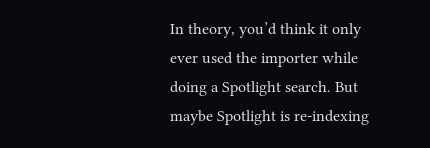In theory, you’d think it only ever used the importer while doing a Spotlight search. But maybe Spotlight is re-indexing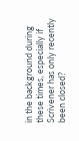in the background during these times, especially if Scrivener has only recently been closed?